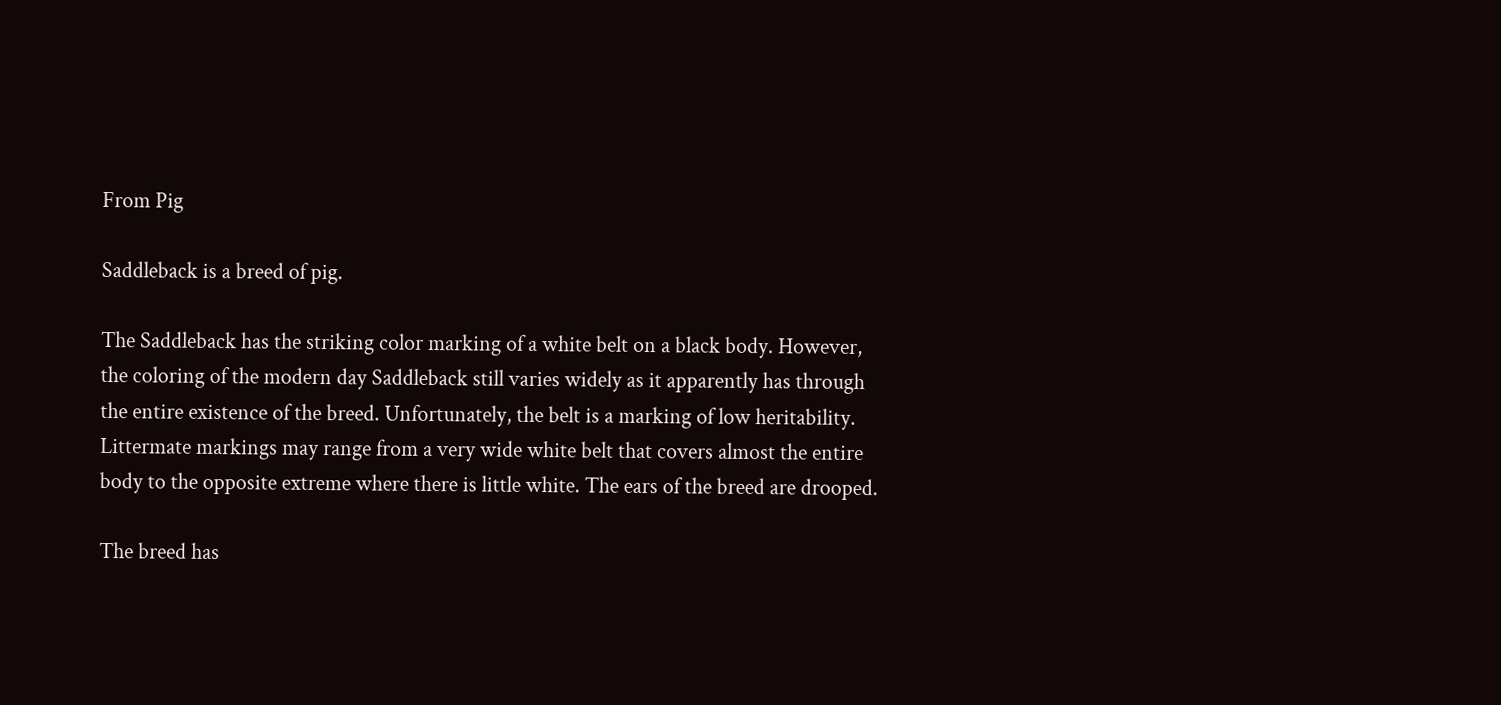From Pig

Saddleback is a breed of pig.

The Saddleback has the striking color marking of a white belt on a black body. However, the coloring of the modern day Saddleback still varies widely as it apparently has through the entire existence of the breed. Unfortunately, the belt is a marking of low heritability. Littermate markings may range from a very wide white belt that covers almost the entire body to the opposite extreme where there is little white. The ears of the breed are drooped.

The breed has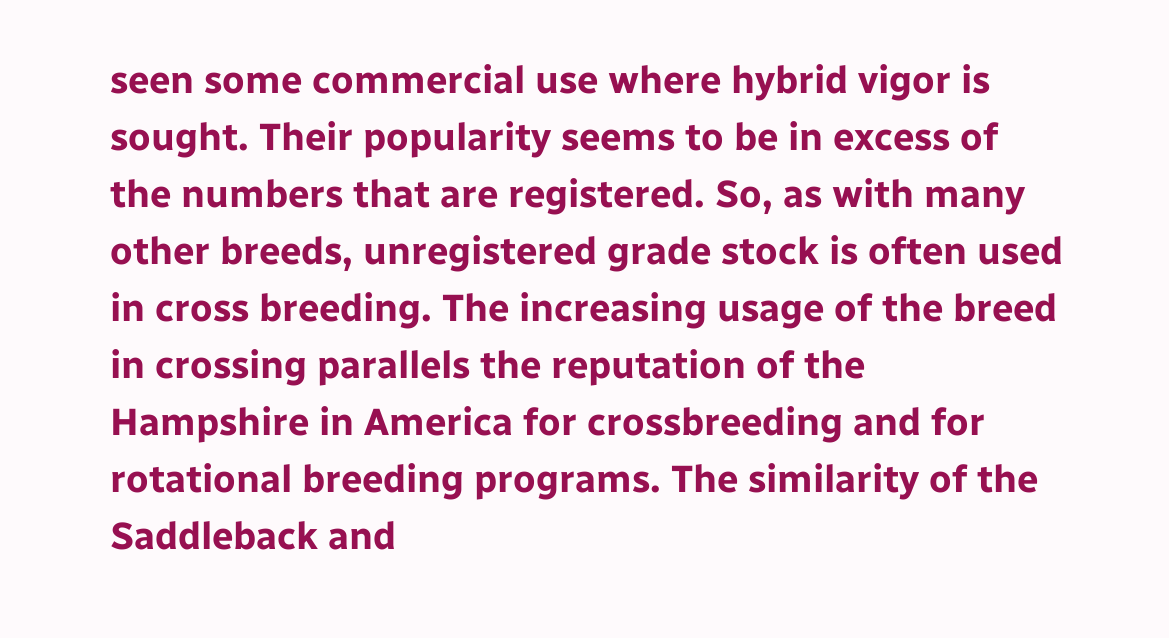seen some commercial use where hybrid vigor is sought. Their popularity seems to be in excess of the numbers that are registered. So, as with many other breeds, unregistered grade stock is often used in cross breeding. The increasing usage of the breed in crossing parallels the reputation of the Hampshire in America for crossbreeding and for rotational breeding programs. The similarity of the Saddleback and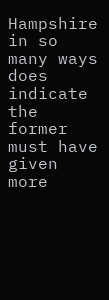Hampshire in so many ways does indicate the former must have given more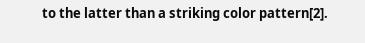to the latter than a striking color pattern[2].